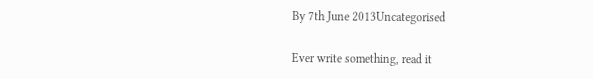By 7th June 2013Uncategorised

Ever write something, read it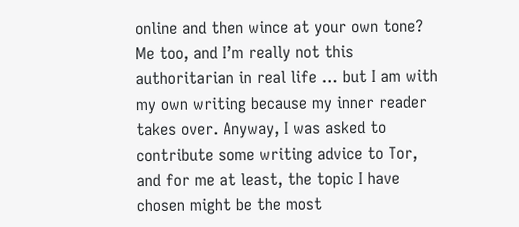online and then wince at your own tone? Me too, and I’m really not this authoritarian in real life … but I am with my own writing because my inner reader takes over. Anyway, I was asked to contribute some writing advice to Tor, and for me at least, the topic I have chosen might be the most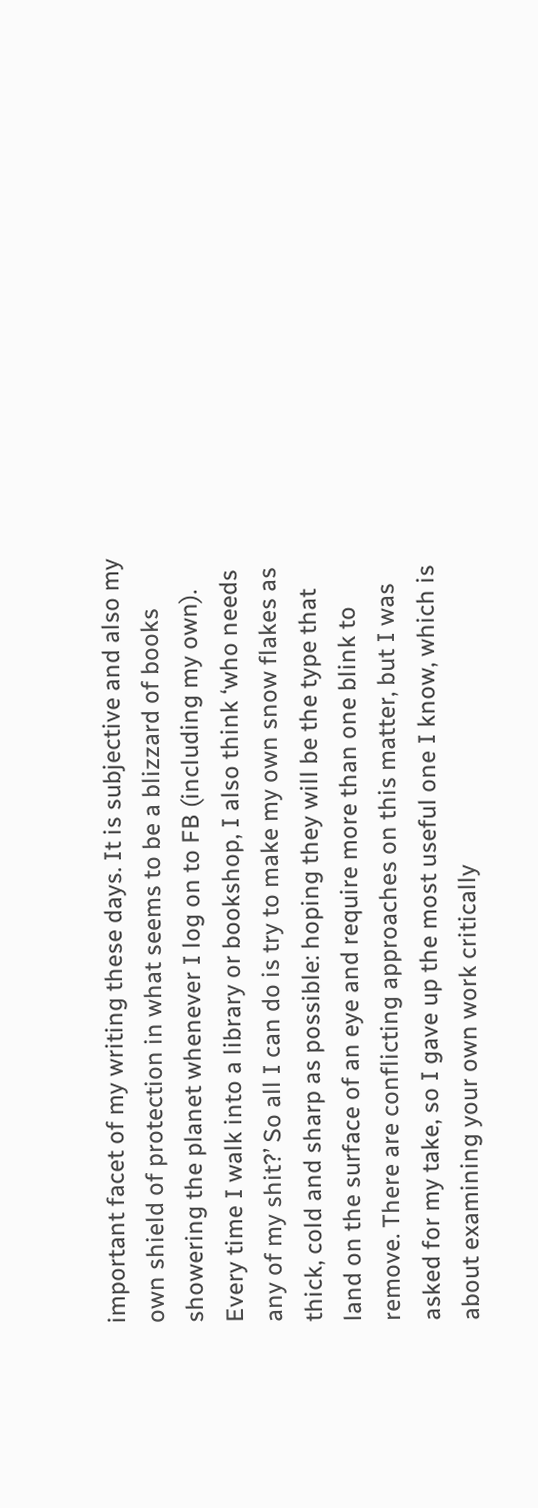important facet of my writing these days. It is subjective and also my own shield of protection in what seems to be a blizzard of books showering the planet whenever I log on to FB (including my own). Every time I walk into a library or bookshop, I also think ‘who needs any of my shit?’ So all I can do is try to make my own snow flakes as thick, cold and sharp as possible: hoping they will be the type that land on the surface of an eye and require more than one blink to remove. There are conflicting approaches on this matter, but I was asked for my take, so I gave up the most useful one I know, which is about examining your own work critically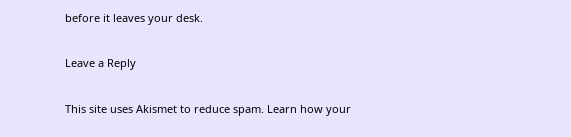before it leaves your desk.

Leave a Reply

This site uses Akismet to reduce spam. Learn how your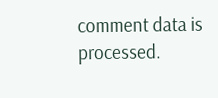comment data is processed.